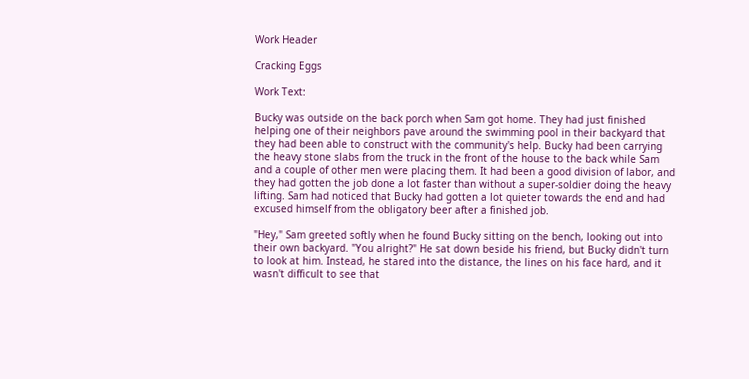Work Header

Cracking Eggs

Work Text:

Bucky was outside on the back porch when Sam got home. They had just finished helping one of their neighbors pave around the swimming pool in their backyard that they had been able to construct with the community's help. Bucky had been carrying the heavy stone slabs from the truck in the front of the house to the back while Sam and a couple of other men were placing them. It had been a good division of labor, and they had gotten the job done a lot faster than without a super-soldier doing the heavy lifting. Sam had noticed that Bucky had gotten a lot quieter towards the end and had excused himself from the obligatory beer after a finished job.

"Hey," Sam greeted softly when he found Bucky sitting on the bench, looking out into their own backyard. "You alright?" He sat down beside his friend, but Bucky didn't turn to look at him. Instead, he stared into the distance, the lines on his face hard, and it wasn't difficult to see that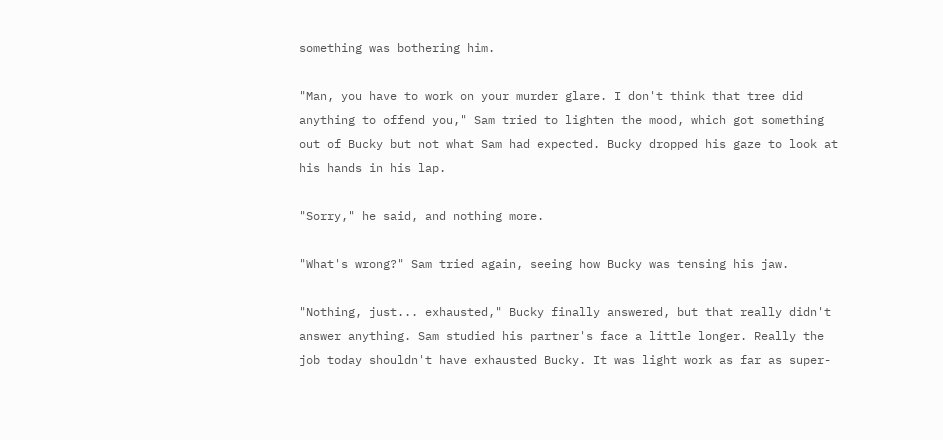something was bothering him.

"Man, you have to work on your murder glare. I don't think that tree did anything to offend you," Sam tried to lighten the mood, which got something out of Bucky but not what Sam had expected. Bucky dropped his gaze to look at his hands in his lap.

"Sorry," he said, and nothing more.

"What's wrong?" Sam tried again, seeing how Bucky was tensing his jaw.

"Nothing, just... exhausted," Bucky finally answered, but that really didn't answer anything. Sam studied his partner's face a little longer. Really the job today shouldn't have exhausted Bucky. It was light work as far as super-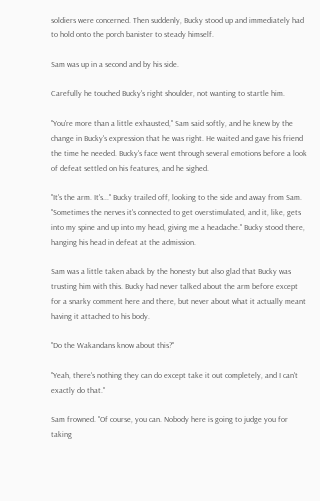soldiers were concerned. Then suddenly, Bucky stood up and immediately had to hold onto the porch banister to steady himself.

Sam was up in a second and by his side.

Carefully he touched Bucky's right shoulder, not wanting to startle him.

"You're more than a little exhausted," Sam said softly, and he knew by the change in Bucky's expression that he was right. He waited and gave his friend the time he needed. Bucky's face went through several emotions before a look of defeat settled on his features, and he sighed.

"It's the arm. It's..." Bucky trailed off, looking to the side and away from Sam. "Sometimes the nerves it's connected to get overstimulated, and it, like, gets into my spine and up into my head, giving me a headache." Bucky stood there, hanging his head in defeat at the admission.

Sam was a little taken aback by the honesty but also glad that Bucky was trusting him with this. Bucky had never talked about the arm before except for a snarky comment here and there, but never about what it actually meant having it attached to his body.

"Do the Wakandans know about this?"

"Yeah, there's nothing they can do except take it out completely, and I can't exactly do that."

Sam frowned. "Of course, you can. Nobody here is going to judge you for taking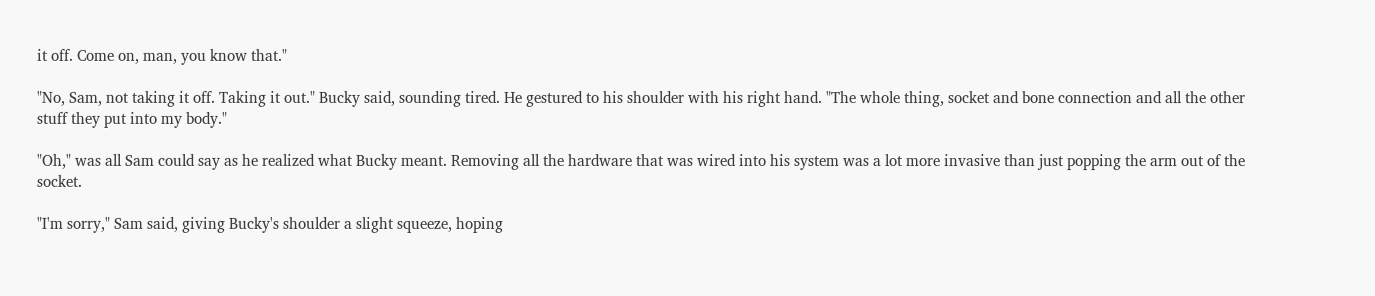it off. Come on, man, you know that."

"No, Sam, not taking it off. Taking it out." Bucky said, sounding tired. He gestured to his shoulder with his right hand. "The whole thing, socket and bone connection and all the other stuff they put into my body."

"Oh," was all Sam could say as he realized what Bucky meant. Removing all the hardware that was wired into his system was a lot more invasive than just popping the arm out of the socket.

"I'm sorry," Sam said, giving Bucky's shoulder a slight squeeze, hoping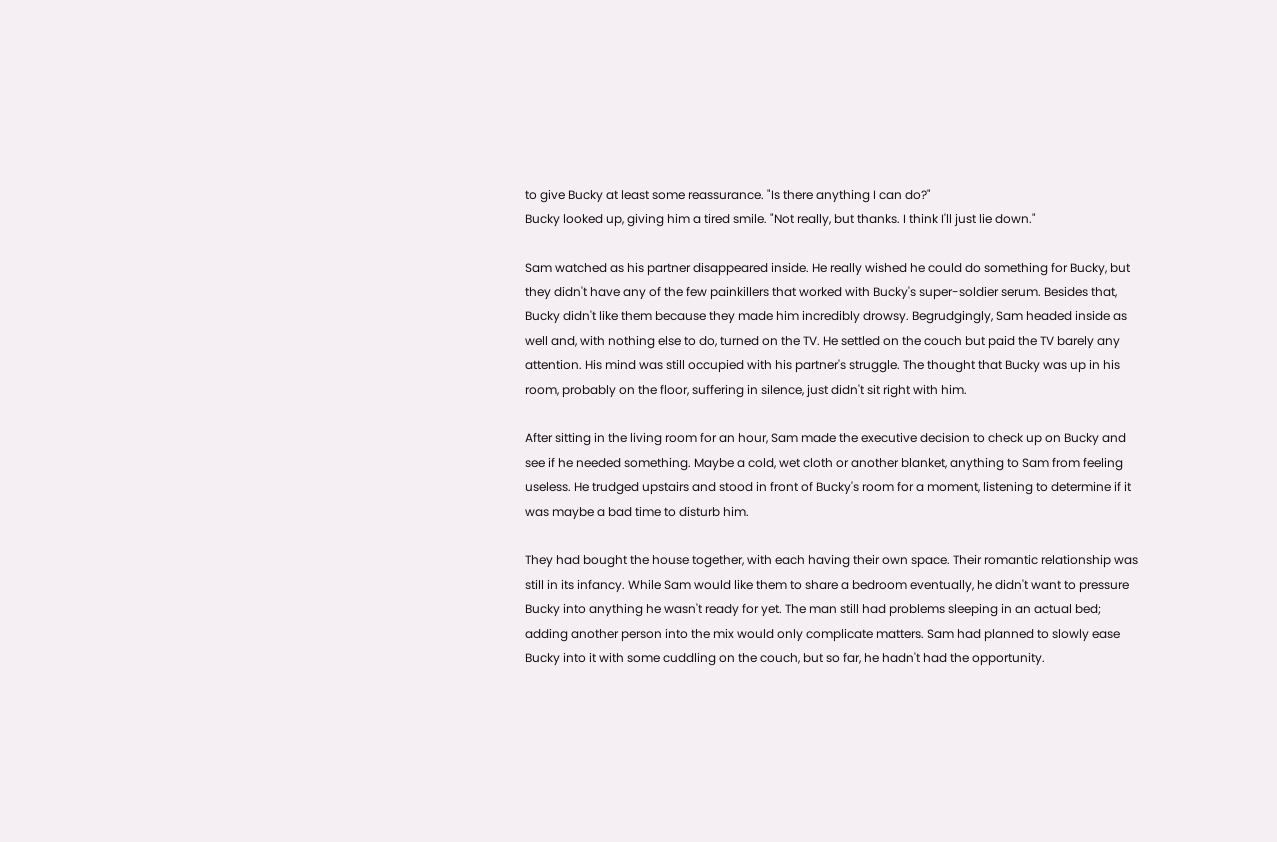to give Bucky at least some reassurance. "Is there anything I can do?"
Bucky looked up, giving him a tired smile. "Not really, but thanks. I think I'll just lie down."

Sam watched as his partner disappeared inside. He really wished he could do something for Bucky, but they didn't have any of the few painkillers that worked with Bucky's super-soldier serum. Besides that, Bucky didn't like them because they made him incredibly drowsy. Begrudgingly, Sam headed inside as well and, with nothing else to do, turned on the TV. He settled on the couch but paid the TV barely any attention. His mind was still occupied with his partner's struggle. The thought that Bucky was up in his room, probably on the floor, suffering in silence, just didn't sit right with him.

After sitting in the living room for an hour, Sam made the executive decision to check up on Bucky and see if he needed something. Maybe a cold, wet cloth or another blanket, anything to Sam from feeling useless. He trudged upstairs and stood in front of Bucky's room for a moment, listening to determine if it was maybe a bad time to disturb him.

They had bought the house together, with each having their own space. Their romantic relationship was still in its infancy. While Sam would like them to share a bedroom eventually, he didn't want to pressure Bucky into anything he wasn't ready for yet. The man still had problems sleeping in an actual bed; adding another person into the mix would only complicate matters. Sam had planned to slowly ease Bucky into it with some cuddling on the couch, but so far, he hadn't had the opportunity.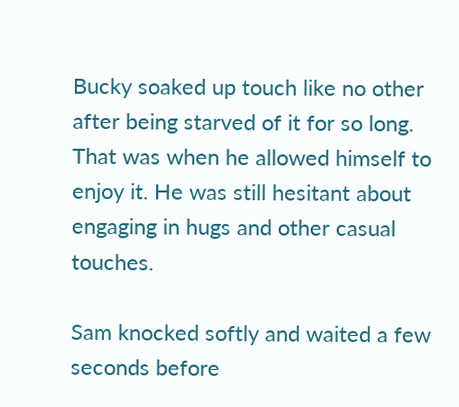Bucky soaked up touch like no other after being starved of it for so long. That was when he allowed himself to enjoy it. He was still hesitant about engaging in hugs and other casual touches.

Sam knocked softly and waited a few seconds before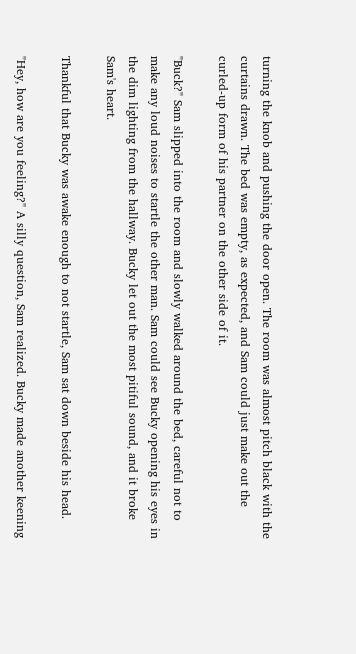turning the knob and pushing the door open. The room was almost pitch black with the curtains drawn. The bed was empty, as expected, and Sam could just make out the curled-up form of his partner on the other side of it.

"Buck?" Sam slipped into the room and slowly walked around the bed, careful not to make any loud noises to startle the other man. Sam could see Bucky opening his eyes in the dim lighting from the hallway. Bucky let out the most pitiful sound, and it broke Sam's heart.

Thankful that Bucky was awake enough to not startle, Sam sat down beside his head.

"Hey, how are you feeling?" A silly question, Sam realized. Bucky made another keening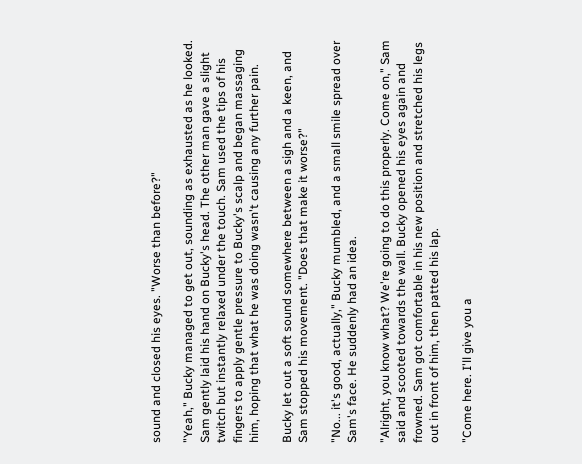sound and closed his eyes. "Worse than before?"

"Yeah," Bucky managed to get out, sounding as exhausted as he looked. Sam gently laid his hand on Bucky's head. The other man gave a slight twitch but instantly relaxed under the touch. Sam used the tips of his fingers to apply gentle pressure to Bucky's scalp and began massaging him, hoping that what he was doing wasn't causing any further pain.

Bucky let out a soft sound somewhere between a sigh and a keen, and Sam stopped his movement. "Does that make it worse?"

"No... it's good, actually," Bucky mumbled, and a small smile spread over Sam's face. He suddenly had an idea.

"Alright, you know what? We're going to do this properly. Come on," Sam said and scooted towards the wall. Bucky opened his eyes again and frowned. Sam got comfortable in his new position and stretched his legs out in front of him, then patted his lap.

"Come here. I'll give you a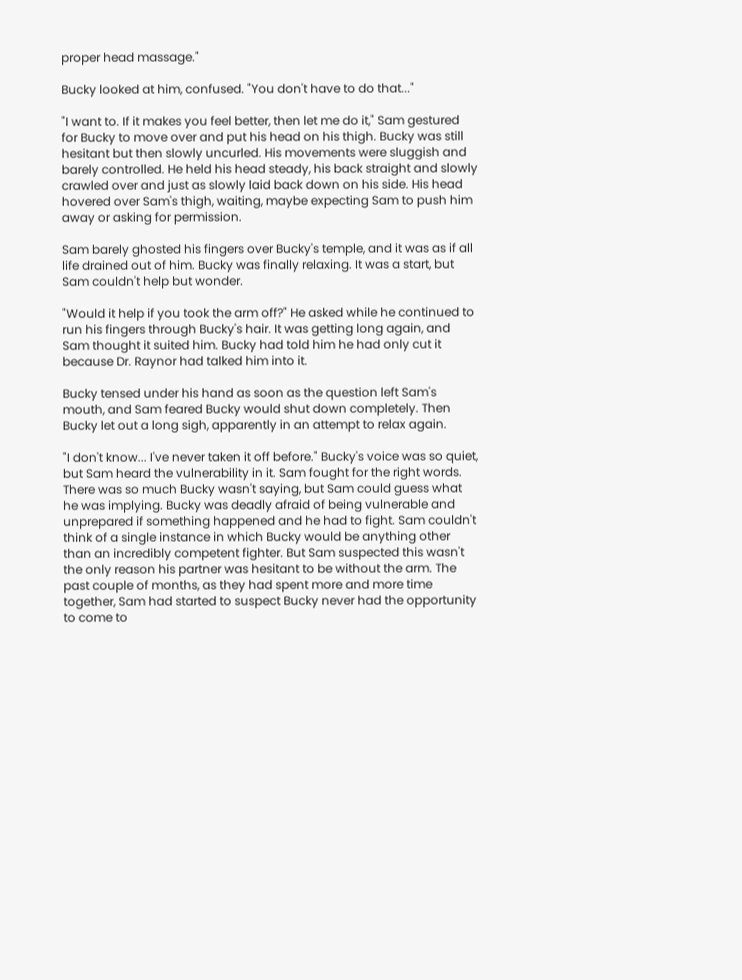proper head massage."

Bucky looked at him, confused. "You don't have to do that..."

"I want to. If it makes you feel better, then let me do it," Sam gestured for Bucky to move over and put his head on his thigh. Bucky was still hesitant but then slowly uncurled. His movements were sluggish and barely controlled. He held his head steady, his back straight and slowly crawled over and just as slowly laid back down on his side. His head hovered over Sam's thigh, waiting, maybe expecting Sam to push him away or asking for permission.

Sam barely ghosted his fingers over Bucky's temple, and it was as if all life drained out of him. Bucky was finally relaxing. It was a start, but Sam couldn't help but wonder.

"Would it help if you took the arm off?" He asked while he continued to run his fingers through Bucky's hair. It was getting long again, and Sam thought it suited him. Bucky had told him he had only cut it because Dr. Raynor had talked him into it.

Bucky tensed under his hand as soon as the question left Sam's mouth, and Sam feared Bucky would shut down completely. Then Bucky let out a long sigh, apparently in an attempt to relax again.

"I don't know... I've never taken it off before." Bucky's voice was so quiet, but Sam heard the vulnerability in it. Sam fought for the right words. There was so much Bucky wasn't saying, but Sam could guess what he was implying. Bucky was deadly afraid of being vulnerable and unprepared if something happened and he had to fight. Sam couldn't think of a single instance in which Bucky would be anything other than an incredibly competent fighter. But Sam suspected this wasn't the only reason his partner was hesitant to be without the arm. The past couple of months, as they had spent more and more time together, Sam had started to suspect Bucky never had the opportunity to come to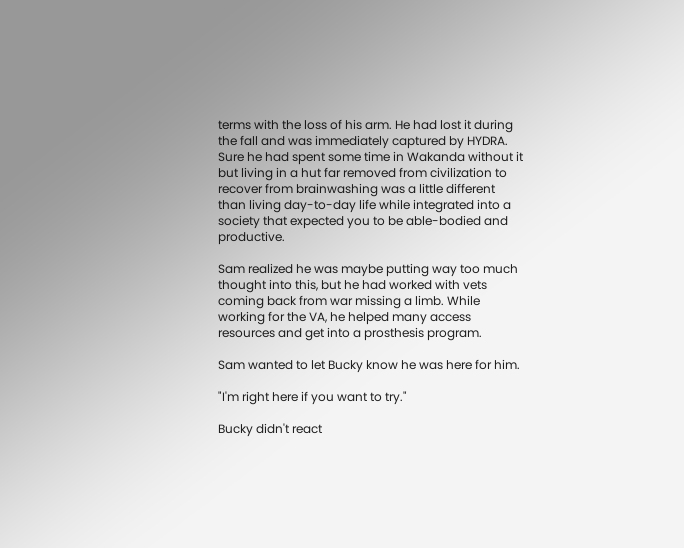terms with the loss of his arm. He had lost it during the fall and was immediately captured by HYDRA. Sure he had spent some time in Wakanda without it but living in a hut far removed from civilization to recover from brainwashing was a little different than living day-to-day life while integrated into a society that expected you to be able-bodied and productive.

Sam realized he was maybe putting way too much thought into this, but he had worked with vets coming back from war missing a limb. While working for the VA, he helped many access resources and get into a prosthesis program.

Sam wanted to let Bucky know he was here for him.

"I'm right here if you want to try."

Bucky didn't react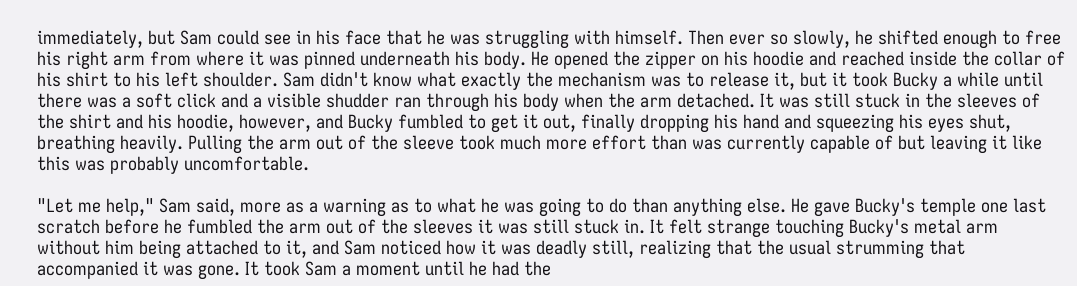immediately, but Sam could see in his face that he was struggling with himself. Then ever so slowly, he shifted enough to free his right arm from where it was pinned underneath his body. He opened the zipper on his hoodie and reached inside the collar of his shirt to his left shoulder. Sam didn't know what exactly the mechanism was to release it, but it took Bucky a while until there was a soft click and a visible shudder ran through his body when the arm detached. It was still stuck in the sleeves of the shirt and his hoodie, however, and Bucky fumbled to get it out, finally dropping his hand and squeezing his eyes shut, breathing heavily. Pulling the arm out of the sleeve took much more effort than was currently capable of but leaving it like this was probably uncomfortable.

"Let me help," Sam said, more as a warning as to what he was going to do than anything else. He gave Bucky's temple one last scratch before he fumbled the arm out of the sleeves it was still stuck in. It felt strange touching Bucky's metal arm without him being attached to it, and Sam noticed how it was deadly still, realizing that the usual strumming that accompanied it was gone. It took Sam a moment until he had the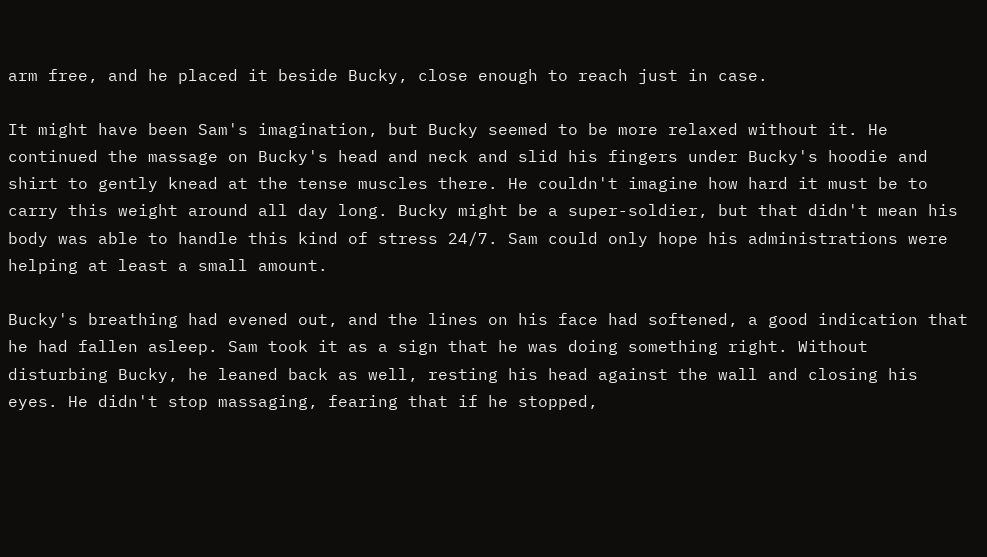arm free, and he placed it beside Bucky, close enough to reach just in case.

It might have been Sam's imagination, but Bucky seemed to be more relaxed without it. He continued the massage on Bucky's head and neck and slid his fingers under Bucky's hoodie and shirt to gently knead at the tense muscles there. He couldn't imagine how hard it must be to carry this weight around all day long. Bucky might be a super-soldier, but that didn't mean his body was able to handle this kind of stress 24/7. Sam could only hope his administrations were helping at least a small amount.

Bucky's breathing had evened out, and the lines on his face had softened, a good indication that he had fallen asleep. Sam took it as a sign that he was doing something right. Without disturbing Bucky, he leaned back as well, resting his head against the wall and closing his eyes. He didn't stop massaging, fearing that if he stopped,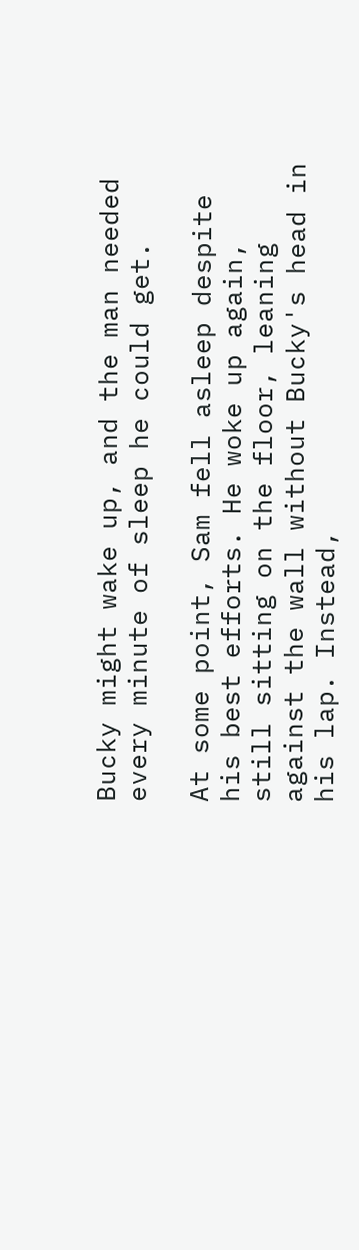Bucky might wake up, and the man needed every minute of sleep he could get.

At some point, Sam fell asleep despite his best efforts. He woke up again, still sitting on the floor, leaning against the wall without Bucky's head in his lap. Instead,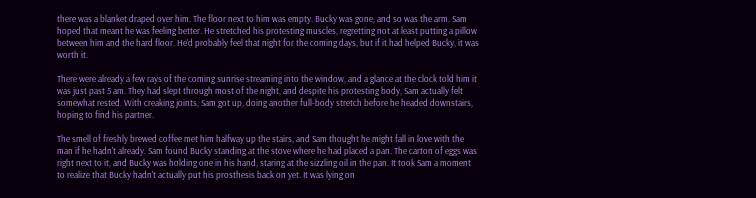there was a blanket draped over him. The floor next to him was empty. Bucky was gone, and so was the arm. Sam hoped that meant he was feeling better. He stretched his protesting muscles, regretting not at least putting a pillow between him and the hard floor. He'd probably feel that night for the coming days, but if it had helped Bucky, it was worth it.

There were already a few rays of the coming sunrise streaming into the window, and a glance at the clock told him it was just past 5 am. They had slept through most of the night, and despite his protesting body, Sam actually felt somewhat rested. With creaking joints, Sam got up, doing another full-body stretch before he headed downstairs, hoping to find his partner.

The smell of freshly brewed coffee met him halfway up the stairs, and Sam thought he might fall in love with the man if he hadn't already. Sam found Bucky standing at the stove where he had placed a pan. The carton of eggs was right next to it, and Bucky was holding one in his hand, staring at the sizzling oil in the pan. It took Sam a moment to realize that Bucky hadn't actually put his prosthesis back on yet. It was lying on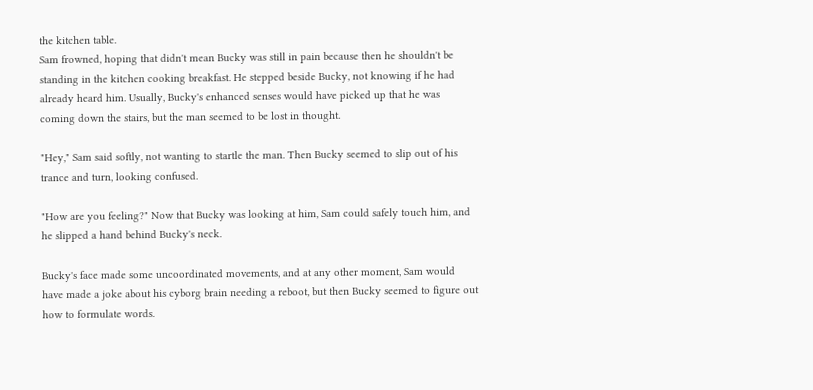the kitchen table.
Sam frowned, hoping that didn't mean Bucky was still in pain because then he shouldn't be standing in the kitchen cooking breakfast. He stepped beside Bucky, not knowing if he had already heard him. Usually, Bucky's enhanced senses would have picked up that he was coming down the stairs, but the man seemed to be lost in thought.

"Hey," Sam said softly, not wanting to startle the man. Then Bucky seemed to slip out of his trance and turn, looking confused.

"How are you feeling?" Now that Bucky was looking at him, Sam could safely touch him, and he slipped a hand behind Bucky's neck.

Bucky's face made some uncoordinated movements, and at any other moment, Sam would have made a joke about his cyborg brain needing a reboot, but then Bucky seemed to figure out how to formulate words.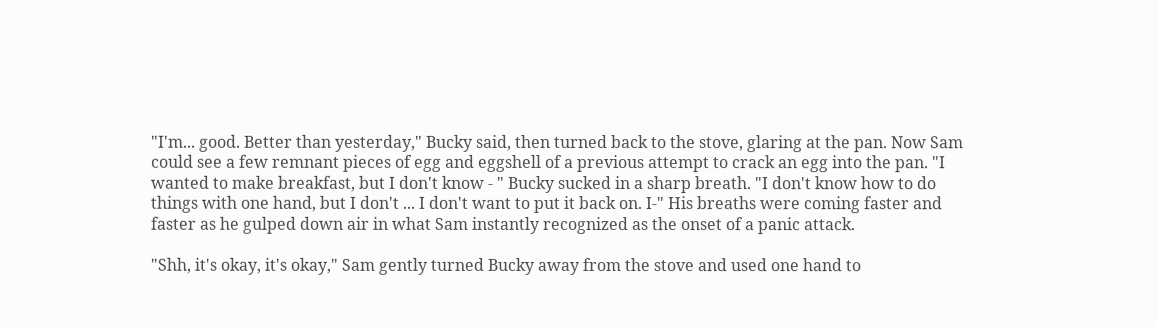"I'm... good. Better than yesterday," Bucky said, then turned back to the stove, glaring at the pan. Now Sam could see a few remnant pieces of egg and eggshell of a previous attempt to crack an egg into the pan. "I wanted to make breakfast, but I don't know - " Bucky sucked in a sharp breath. "I don't know how to do things with one hand, but I don't ... I don't want to put it back on. I-" His breaths were coming faster and faster as he gulped down air in what Sam instantly recognized as the onset of a panic attack.

"Shh, it's okay, it's okay," Sam gently turned Bucky away from the stove and used one hand to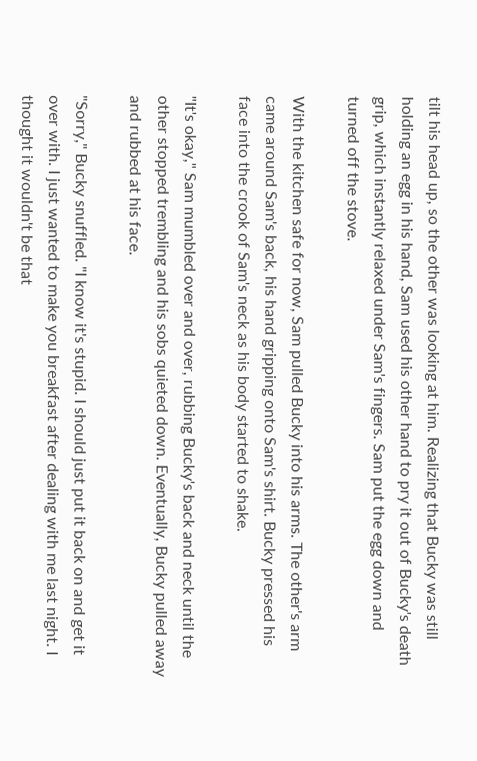tilt his head up, so the other was looking at him. Realizing that Bucky was still holding an egg in his hand, Sam used his other hand to pry it out of Bucky's death grip, which instantly relaxed under Sam's fingers. Sam put the egg down and turned off the stove.

With the kitchen safe for now, Sam pulled Bucky into his arms. The other's arm came around Sam's back, his hand gripping onto Sam's shirt. Bucky pressed his face into the crook of Sam's neck as his body started to shake.

"It's okay," Sam mumbled over and over, rubbing Bucky's back and neck until the other stopped trembling and his sobs quieted down. Eventually, Bucky pulled away and rubbed at his face.

"Sorry," Bucky snuffled. "I know it's stupid. I should just put it back on and get it over with. I just wanted to make you breakfast after dealing with me last night. I thought it wouldn't be that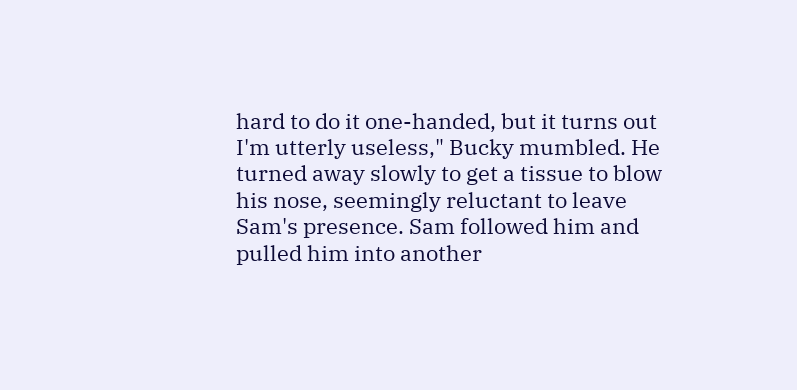hard to do it one-handed, but it turns out I'm utterly useless," Bucky mumbled. He turned away slowly to get a tissue to blow his nose, seemingly reluctant to leave Sam's presence. Sam followed him and pulled him into another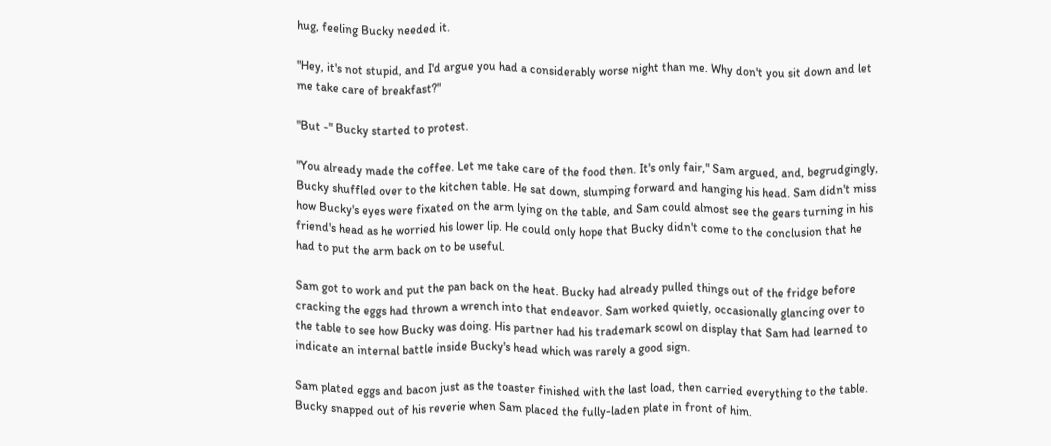hug, feeling Bucky needed it.

"Hey, it's not stupid, and I'd argue you had a considerably worse night than me. Why don't you sit down and let me take care of breakfast?"

"But -" Bucky started to protest.

"You already made the coffee. Let me take care of the food then. It's only fair," Sam argued, and, begrudgingly, Bucky shuffled over to the kitchen table. He sat down, slumping forward and hanging his head. Sam didn't miss how Bucky's eyes were fixated on the arm lying on the table, and Sam could almost see the gears turning in his friend's head as he worried his lower lip. He could only hope that Bucky didn't come to the conclusion that he had to put the arm back on to be useful.

Sam got to work and put the pan back on the heat. Bucky had already pulled things out of the fridge before cracking the eggs had thrown a wrench into that endeavor. Sam worked quietly, occasionally glancing over to the table to see how Bucky was doing. His partner had his trademark scowl on display that Sam had learned to indicate an internal battle inside Bucky's head which was rarely a good sign.

Sam plated eggs and bacon just as the toaster finished with the last load, then carried everything to the table. Bucky snapped out of his reverie when Sam placed the fully-laden plate in front of him.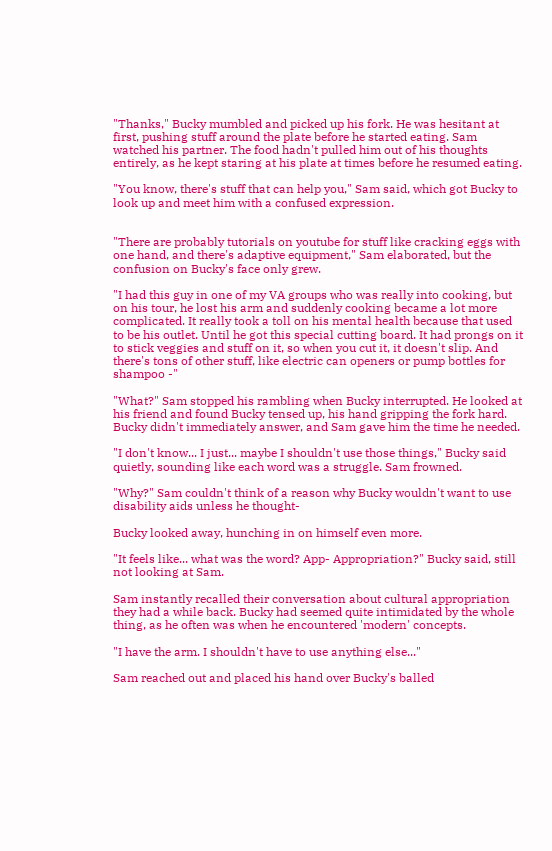"Thanks," Bucky mumbled and picked up his fork. He was hesitant at first, pushing stuff around the plate before he started eating. Sam watched his partner. The food hadn't pulled him out of his thoughts entirely, as he kept staring at his plate at times before he resumed eating.

"You know, there's stuff that can help you," Sam said, which got Bucky to look up and meet him with a confused expression.


"There are probably tutorials on youtube for stuff like cracking eggs with one hand, and there's adaptive equipment," Sam elaborated, but the confusion on Bucky's face only grew.

"I had this guy in one of my VA groups who was really into cooking, but on his tour, he lost his arm and suddenly cooking became a lot more complicated. It really took a toll on his mental health because that used to be his outlet. Until he got this special cutting board. It had prongs on it to stick veggies and stuff on it, so when you cut it, it doesn't slip. And there's tons of other stuff, like electric can openers or pump bottles for shampoo -"

"What?" Sam stopped his rambling when Bucky interrupted. He looked at his friend and found Bucky tensed up, his hand gripping the fork hard. Bucky didn't immediately answer, and Sam gave him the time he needed.

"I don't know... I just... maybe I shouldn't use those things," Bucky said quietly, sounding like each word was a struggle. Sam frowned.

"Why?" Sam couldn't think of a reason why Bucky wouldn't want to use disability aids unless he thought-

Bucky looked away, hunching in on himself even more.

"It feels like... what was the word? App- Appropriation?" Bucky said, still not looking at Sam.

Sam instantly recalled their conversation about cultural appropriation they had a while back. Bucky had seemed quite intimidated by the whole thing, as he often was when he encountered 'modern' concepts.

"I have the arm. I shouldn't have to use anything else..."

Sam reached out and placed his hand over Bucky's balled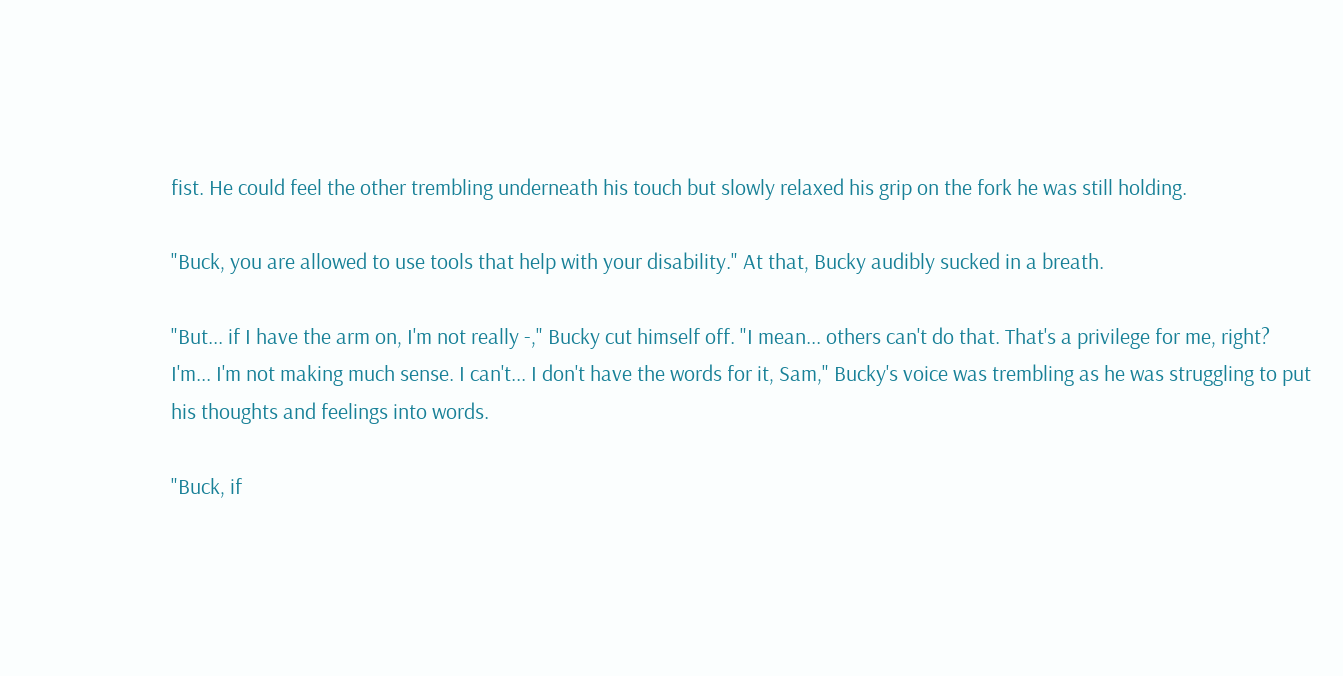fist. He could feel the other trembling underneath his touch but slowly relaxed his grip on the fork he was still holding.

"Buck, you are allowed to use tools that help with your disability." At that, Bucky audibly sucked in a breath.

"But... if I have the arm on, I'm not really -," Bucky cut himself off. "I mean... others can't do that. That's a privilege for me, right? I'm... I'm not making much sense. I can't... I don't have the words for it, Sam," Bucky's voice was trembling as he was struggling to put his thoughts and feelings into words.

"Buck, if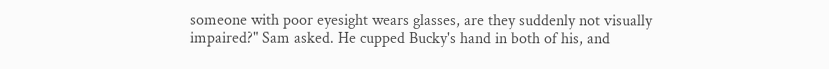someone with poor eyesight wears glasses, are they suddenly not visually impaired?" Sam asked. He cupped Bucky's hand in both of his, and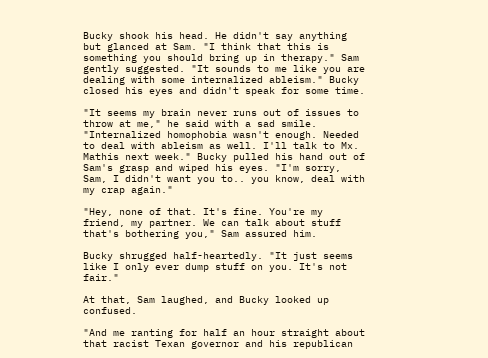Bucky shook his head. He didn't say anything but glanced at Sam. "I think that this is something you should bring up in therapy." Sam gently suggested. "It sounds to me like you are dealing with some internalized ableism." Bucky closed his eyes and didn't speak for some time.

"It seems my brain never runs out of issues to throw at me," he said with a sad smile. "Internalized homophobia wasn't enough. Needed to deal with ableism as well. I'll talk to Mx. Mathis next week." Bucky pulled his hand out of Sam's grasp and wiped his eyes. "I'm sorry, Sam, I didn't want you to.. you know, deal with my crap again."

"Hey, none of that. It's fine. You're my friend, my partner. We can talk about stuff that's bothering you," Sam assured him.

Bucky shrugged half-heartedly. "It just seems like I only ever dump stuff on you. It's not fair."

At that, Sam laughed, and Bucky looked up confused.

"And me ranting for half an hour straight about that racist Texan governor and his republican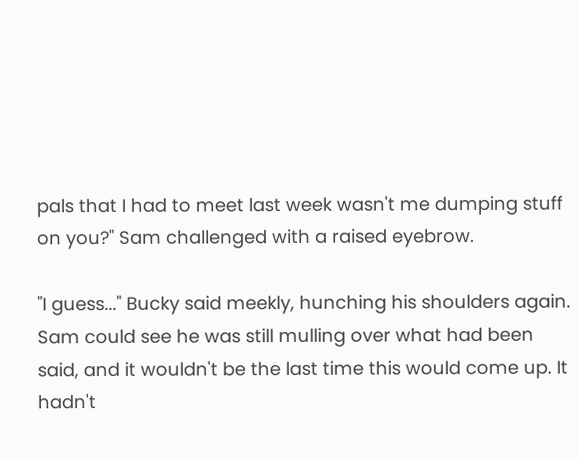pals that I had to meet last week wasn't me dumping stuff on you?" Sam challenged with a raised eyebrow.

"I guess..." Bucky said meekly, hunching his shoulders again. Sam could see he was still mulling over what had been said, and it wouldn't be the last time this would come up. It hadn't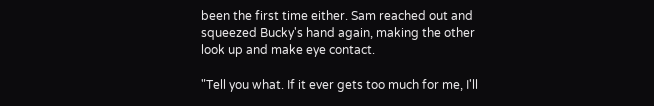been the first time either. Sam reached out and squeezed Bucky's hand again, making the other look up and make eye contact.

"Tell you what. If it ever gets too much for me, I'll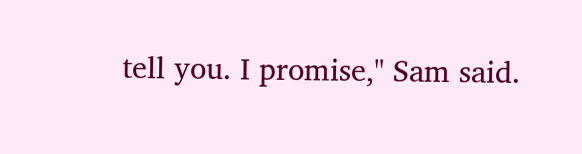tell you. I promise," Sam said.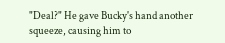"Deal?" He gave Bucky's hand another squeeze, causing him to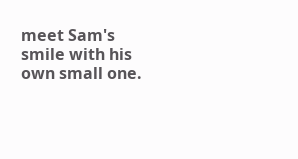meet Sam's smile with his own small one.